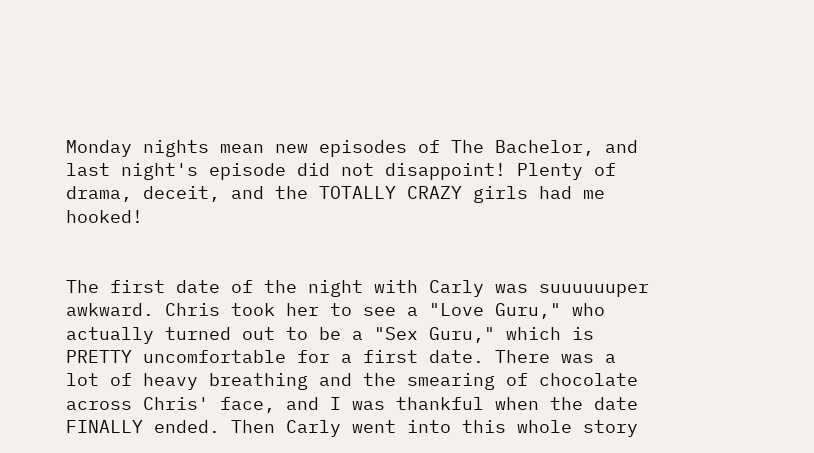Monday nights mean new episodes of The Bachelor, and last night's episode did not disappoint! Plenty of drama, deceit, and the TOTALLY CRAZY girls had me hooked!


The first date of the night with Carly was suuuuuuper awkward. Chris took her to see a "Love Guru," who actually turned out to be a "Sex Guru," which is PRETTY uncomfortable for a first date. There was a lot of heavy breathing and the smearing of chocolate across Chris' face, and I was thankful when the date FINALLY ended. Then Carly went into this whole story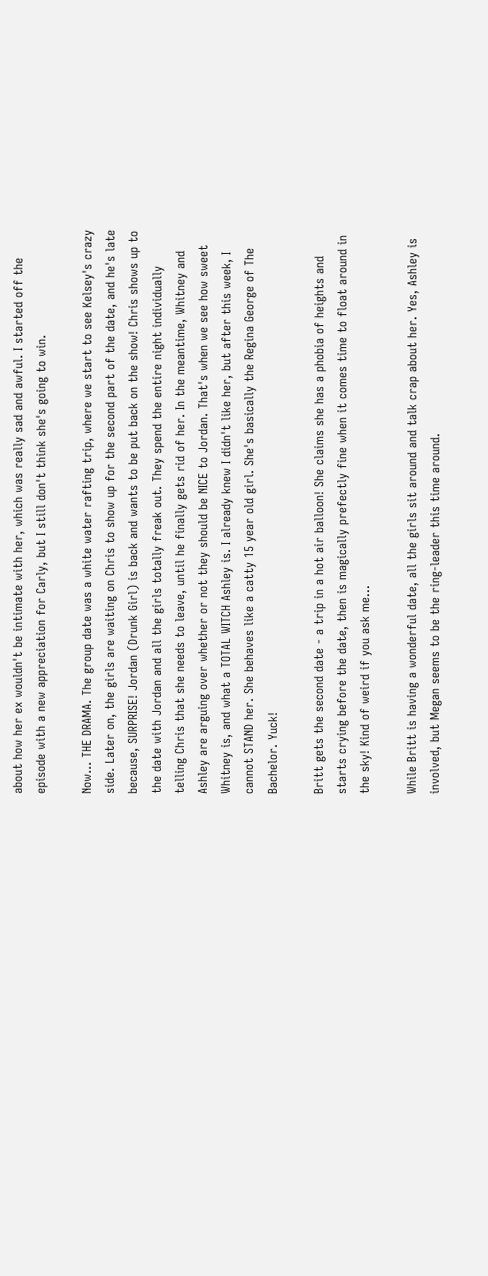about how her ex wouldn't be intimate with her, which was really sad and awful. I started off the episode with a new appreciation for Carly, but I still don't think she's going to win.

Now... THE DRAMA. The group date was a white water rafting trip, where we start to see Kelsey's crazy side. Later on, the girls are waiting on Chris to show up for the second part of the date, and he's late because, SURPRISE! Jordan (Drunk Girl) is back and wants to be put back on the show! Chris shows up to the date with Jordan and all the girls totally freak out. They spend the entire night individually telling Chris that she needs to leave, until he finally gets rid of her. In the meantime, Whitney and Ashley are arguing over whether or not they should be NICE to Jordan. That's when we see how sweet Whitney is, and what a TOTAL WITCH Ashley is. I already knew I didn't like her, but after this week, I cannot STAND her. She behaves like a catty 15 year old girl. She's basically the Regina George of The Bachelor. Yuck!

Britt gets the second date - a trip in a hot air balloon! She claims she has a phobia of heights and starts crying before the date, then is magically prefectly fine when it comes time to float around in the sky! Kind of weird if you ask me...

While Britt is having a wonderful date, all the girls sit around and talk crap about her. Yes, Ashley is involved, but Megan seems to be the ring-leader this time around.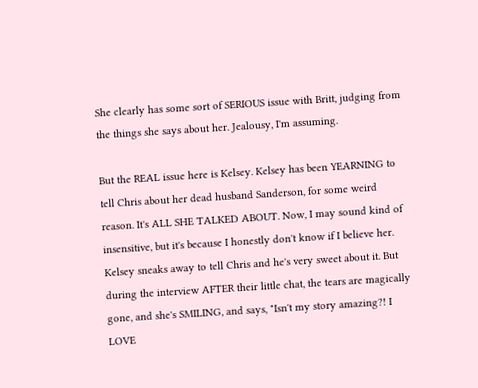She clearly has some sort of SERIOUS issue with Britt, judging from the things she says about her. Jealousy, I'm assuming.

But the REAL issue here is Kelsey. Kelsey has been YEARNING to tell Chris about her dead husband Sanderson, for some weird reason. It's ALL SHE TALKED ABOUT. Now, I may sound kind of insensitive, but it's because I honestly don't know if I believe her. Kelsey sneaks away to tell Chris and he's very sweet about it. But during the interview AFTER their little chat, the tears are magically gone, and she's SMILING, and says, "Isn't my story amazing?! I LOVE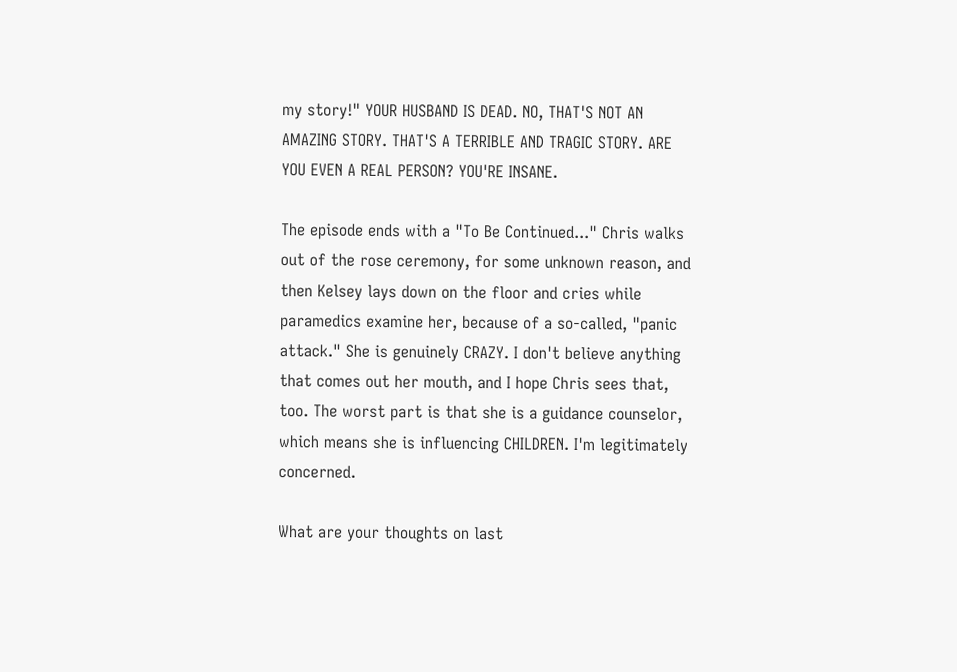my story!" YOUR HUSBAND IS DEAD. NO, THAT'S NOT AN AMAZING STORY. THAT'S A TERRIBLE AND TRAGIC STORY. ARE YOU EVEN A REAL PERSON? YOU'RE INSANE.

The episode ends with a "To Be Continued..." Chris walks out of the rose ceremony, for some unknown reason, and then Kelsey lays down on the floor and cries while paramedics examine her, because of a so-called, "panic attack." She is genuinely CRAZY. I don't believe anything that comes out her mouth, and I hope Chris sees that, too. The worst part is that she is a guidance counselor, which means she is influencing CHILDREN. I'm legitimately concerned.

What are your thoughts on last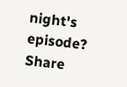night's episode? Share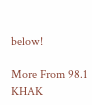below!

More From 98.1 KHAK